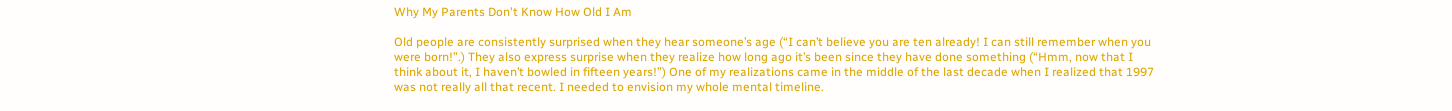Why My Parents Don't Know How Old I Am

Old people are consistently surprised when they hear someone’s age (“I can’t believe you are ten already! I can still remember when you were born!”.) They also express surprise when they realize how long ago it’s been since they have done something (“Hmm, now that I think about it, I haven’t bowled in fifteen years!”) One of my realizations came in the middle of the last decade when I realized that 1997 was not really all that recent. I needed to envision my whole mental timeline.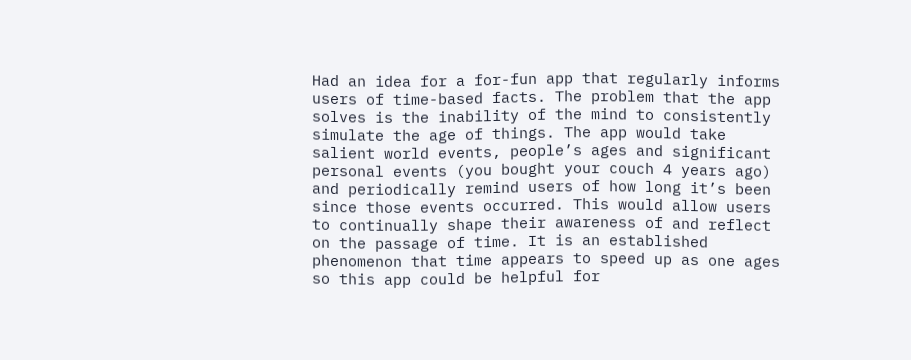Had an idea for a for-fun app that regularly informs users of time-based facts. The problem that the app solves is the inability of the mind to consistently simulate the age of things. The app would take salient world events, people’s ages and significant personal events (you bought your couch 4 years ago) and periodically remind users of how long it’s been since those events occurred. This would allow users to continually shape their awareness of and reflect on the passage of time. It is an established phenomenon that time appears to speed up as one ages so this app could be helpful for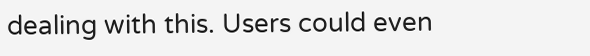dealing with this. Users could even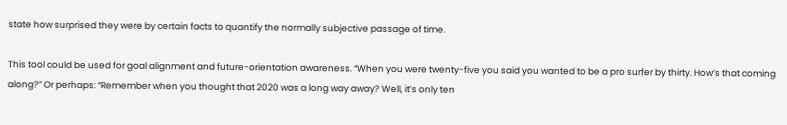state how surprised they were by certain facts to quantify the normally subjective passage of time.

This tool could be used for goal alignment and future-orientation awareness. “When you were twenty-five you said you wanted to be a pro surfer by thirty. How’s that coming along?” Or perhaps: “Remember when you thought that 2020 was a long way away? Well, it’s only ten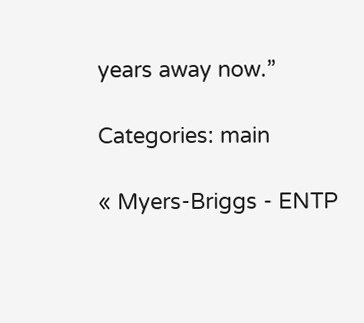years away now.”

Categories: main

« Myers-Briggs - ENTP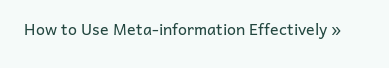How to Use Meta-information Effectively »